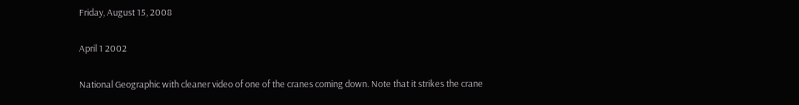Friday, August 15, 2008

April 1 2002

National Geographic with cleaner video of one of the cranes coming down. Note that it strikes the crane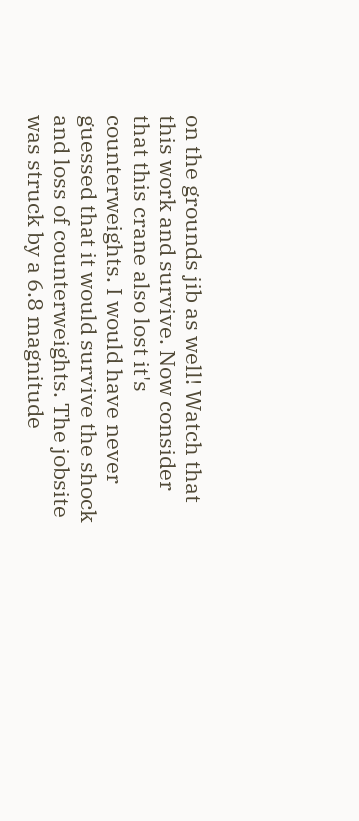on the grounds jib as well! Watch that this work and survive. Now consider that this crane also lost it's counterweights. I would have never guessed that it would survive the shock and loss of counterweights. The jobsite was struck by a 6.8 magnitude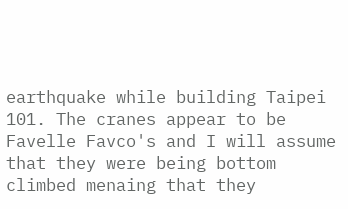earthquake while building Taipei 101. The cranes appear to be Favelle Favco's and I will assume that they were being bottom climbed menaing that they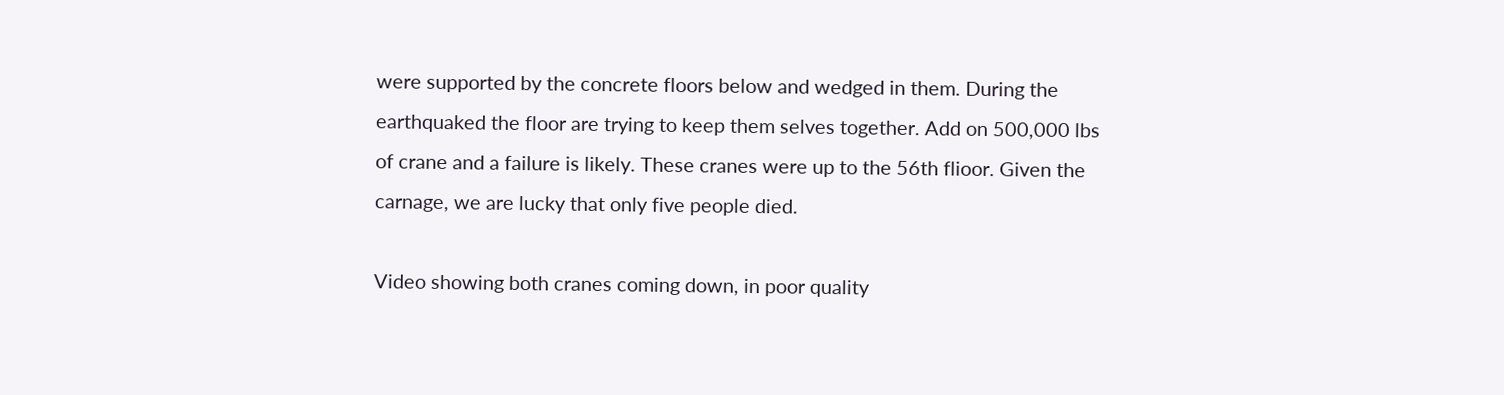were supported by the concrete floors below and wedged in them. During the earthquaked the floor are trying to keep them selves together. Add on 500,000 lbs of crane and a failure is likely. These cranes were up to the 56th flioor. Given the carnage, we are lucky that only five people died.

Video showing both cranes coming down, in poor quality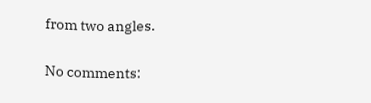from two angles.

No comments: